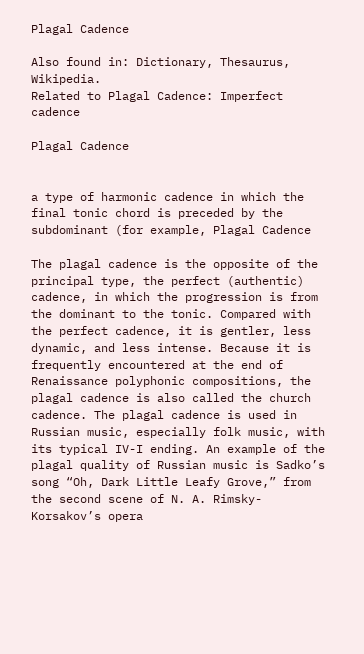Plagal Cadence

Also found in: Dictionary, Thesaurus, Wikipedia.
Related to Plagal Cadence: Imperfect cadence

Plagal Cadence


a type of harmonic cadence in which the final tonic chord is preceded by the subdominant (for example, Plagal Cadence

The plagal cadence is the opposite of the principal type, the perfect (authentic) cadence, in which the progression is from the dominant to the tonic. Compared with the perfect cadence, it is gentler, less dynamic, and less intense. Because it is frequently encountered at the end of Renaissance polyphonic compositions, the plagal cadence is also called the church cadence. The plagal cadence is used in Russian music, especially folk music, with its typical IV-I ending. An example of the plagal quality of Russian music is Sadko’s song “Oh, Dark Little Leafy Grove,” from the second scene of N. A. Rimsky-Korsakov’s opera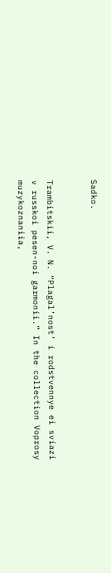Sadko.


Trambitskii, V. N. “Plagal’nost’ i rodstvennye ei sviazi v russkoi pesen-noi garmonii.” In the collection Voprosy muzykoznaniia,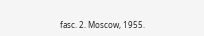fasc. 2. Moscow, 1955.